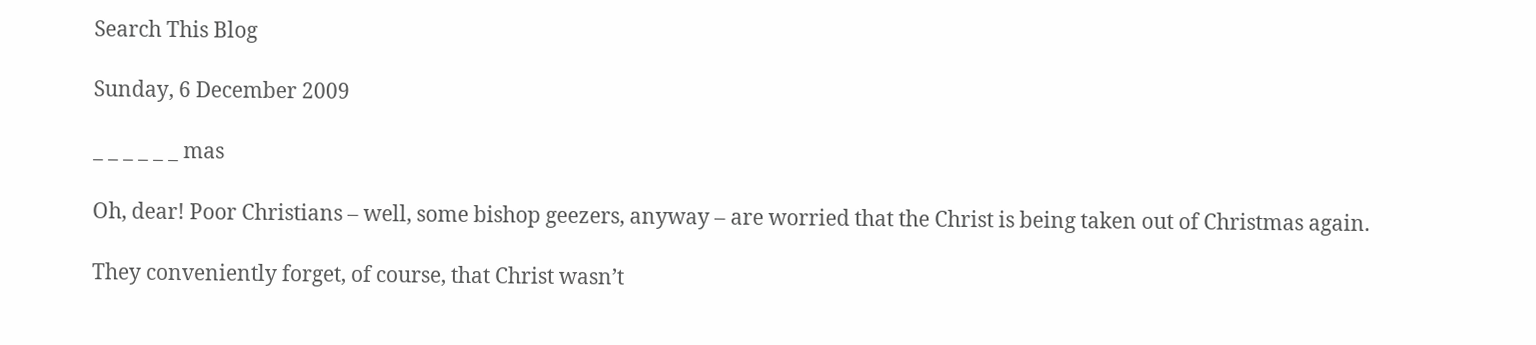Search This Blog

Sunday, 6 December 2009

_ _ _ _ _ _ mas

Oh, dear! Poor Christians – well, some bishop geezers, anyway – are worried that the Christ is being taken out of Christmas again.

They conveniently forget, of course, that Christ wasn’t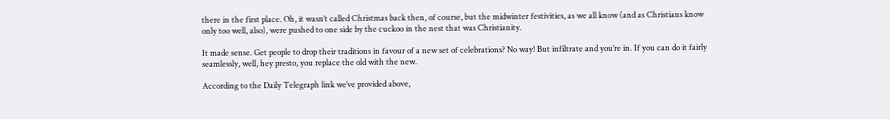there in the first place. Oh, it wasn’t called Christmas back then, of course, but the midwinter festivities, as we all know (and as Christians know only too well, also), were pushed to one side by the cuckoo in the nest that was Christianity.

It made sense. Get people to drop their traditions in favour of a new set of celebrations? No way! But infiltrate and you’re in. If you can do it fairly seamlessly, well, hey presto, you replace the old with the new.

According to the Daily Telegraph link we’ve provided above,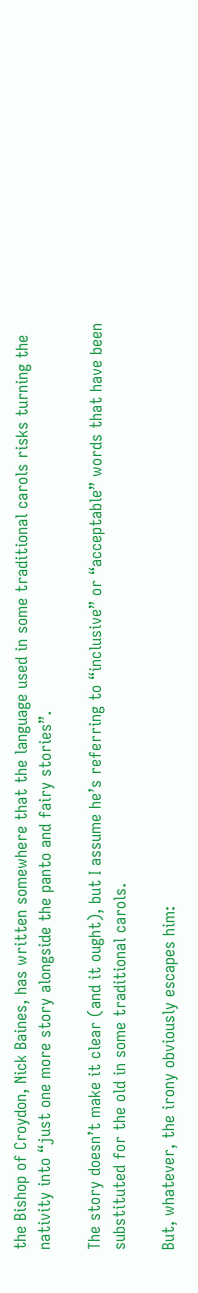the Bishop of Croydon, Nick Baines, has written somewhere that the language used in some traditional carols risks turning the nativity into “just one more story alongside the panto and fairy stories”.

The story doesn’t make it clear (and it ought), but I assume he’s referring to “inclusive” or “acceptable” words that have been substituted for the old in some traditional carols.

But, whatever, the irony obviously escapes him: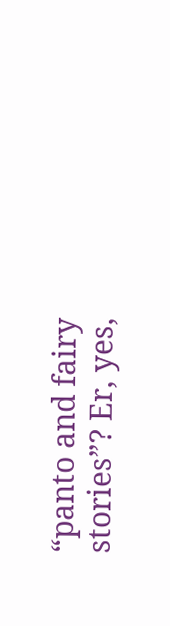“panto and fairy stories”? Er, yes,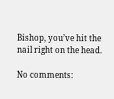Bishop, you’ve hit the nail right on the head.

No comments: